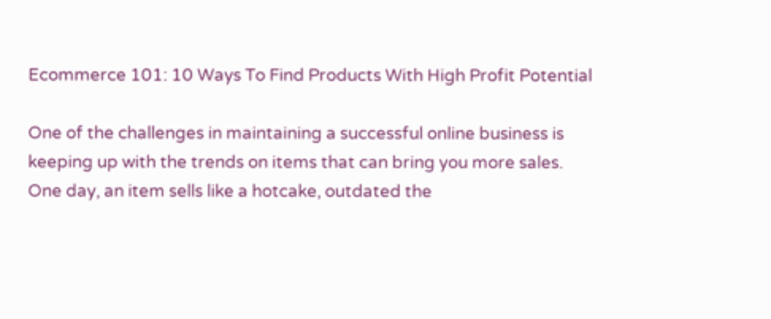Ecommerce 101: 10 Ways To Find Products With High Profit Potential

One of the challenges in maintaining a successful online business is keeping up with the trends on items that can bring you more sales. One day, an item sells like a hotcake, outdated the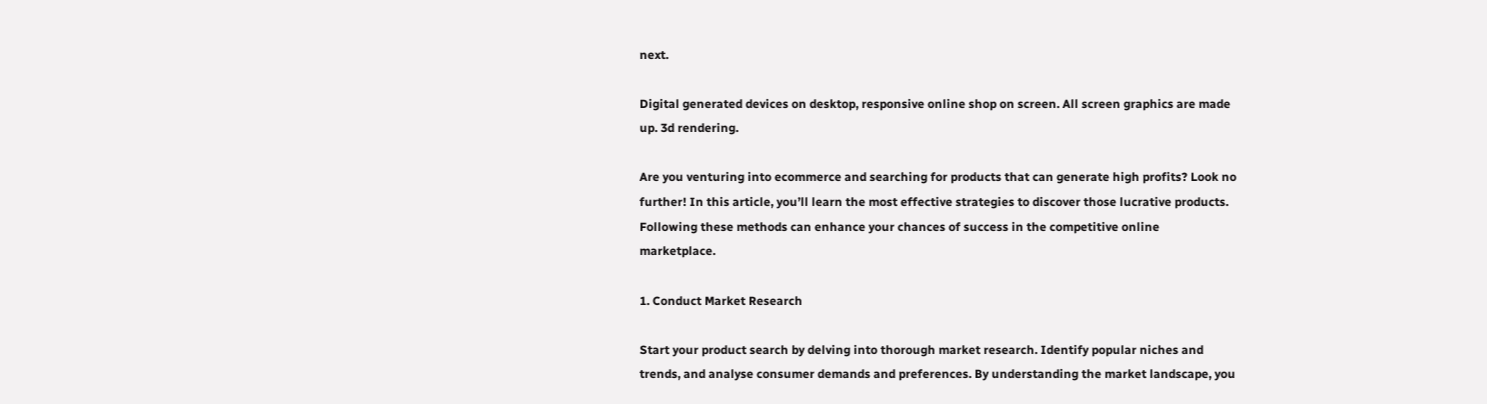next.

Digital generated devices on desktop, responsive online shop on screen. All screen graphics are made up. 3d rendering.

Are you venturing into ecommerce and searching for products that can generate high profits? Look no further! In this article, you’ll learn the most effective strategies to discover those lucrative products. Following these methods can enhance your chances of success in the competitive online marketplace.

1. Conduct Market Research

Start your product search by delving into thorough market research. Identify popular niches and trends, and analyse consumer demands and preferences. By understanding the market landscape, you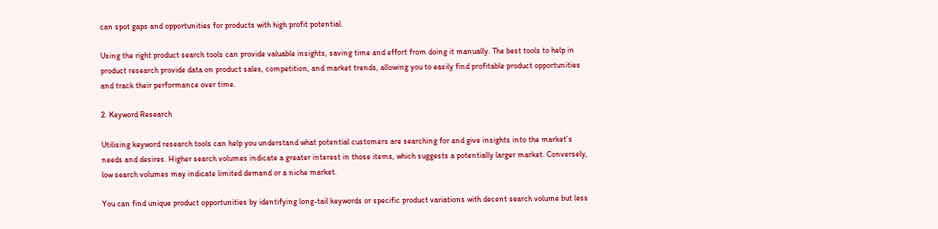can spot gaps and opportunities for products with high profit potential.

Using the right product search tools can provide valuable insights, saving time and effort from doing it manually. The best tools to help in product research provide data on product sales, competition, and market trends, allowing you to easily find profitable product opportunities and track their performance over time.

2. Keyword Research

Utilising keyword research tools can help you understand what potential customers are searching for and give insights into the market’s needs and desires. Higher search volumes indicate a greater interest in those items, which suggests a potentially larger market. Conversely, low search volumes may indicate limited demand or a niche market.

You can find unique product opportunities by identifying long-tail keywords or specific product variations with decent search volume but less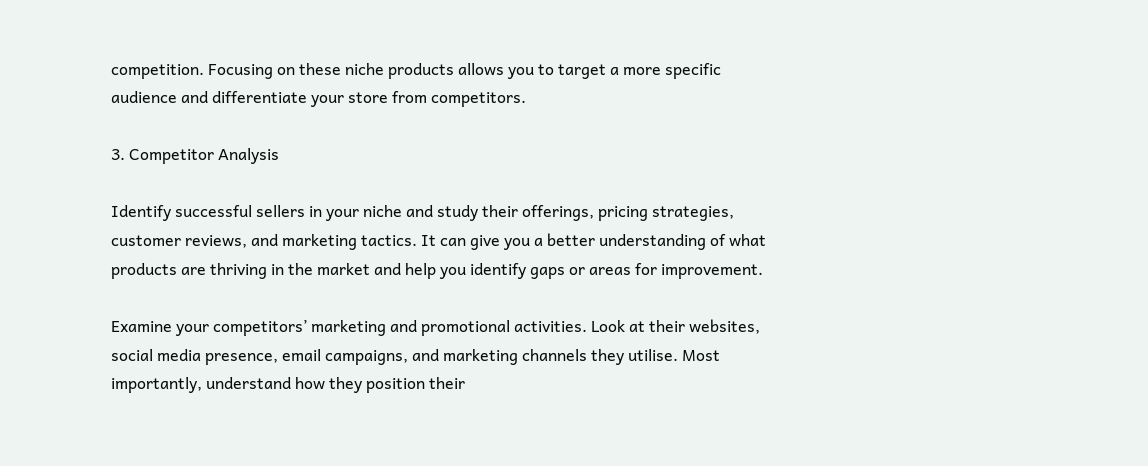competition. Focusing on these niche products allows you to target a more specific audience and differentiate your store from competitors.

3. Competitor Analysis

Identify successful sellers in your niche and study their offerings, pricing strategies, customer reviews, and marketing tactics. It can give you a better understanding of what products are thriving in the market and help you identify gaps or areas for improvement.

Examine your competitors’ marketing and promotional activities. Look at their websites, social media presence, email campaigns, and marketing channels they utilise. Most importantly, understand how they position their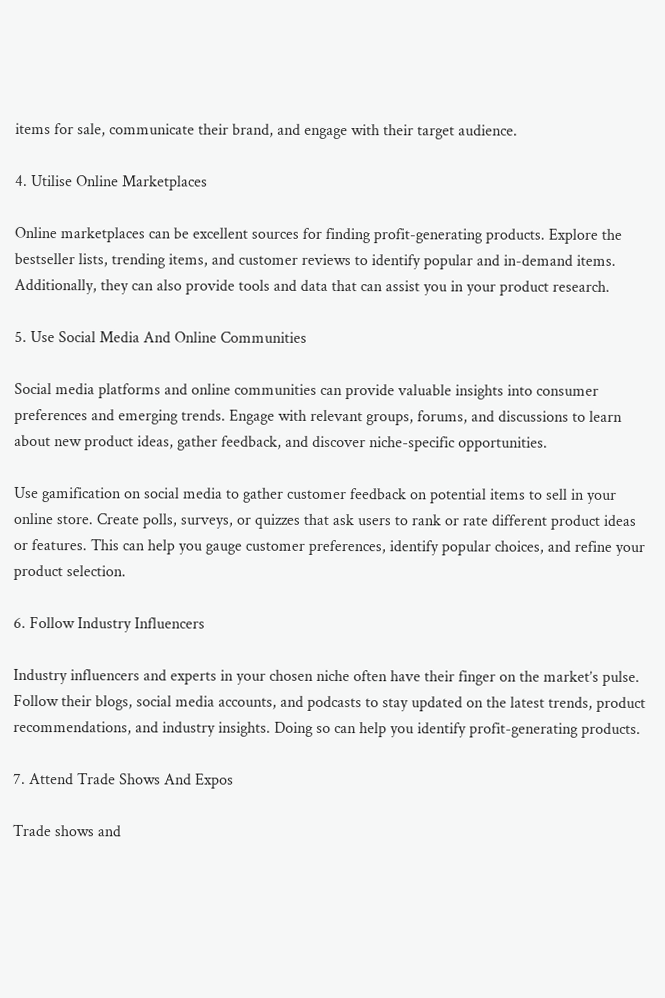items for sale, communicate their brand, and engage with their target audience.

4. Utilise Online Marketplaces

Online marketplaces can be excellent sources for finding profit-generating products. Explore the bestseller lists, trending items, and customer reviews to identify popular and in-demand items. Additionally, they can also provide tools and data that can assist you in your product research.

5. Use Social Media And Online Communities

Social media platforms and online communities can provide valuable insights into consumer preferences and emerging trends. Engage with relevant groups, forums, and discussions to learn about new product ideas, gather feedback, and discover niche-specific opportunities.

Use gamification on social media to gather customer feedback on potential items to sell in your online store. Create polls, surveys, or quizzes that ask users to rank or rate different product ideas or features. This can help you gauge customer preferences, identify popular choices, and refine your product selection.

6. Follow Industry Influencers

Industry influencers and experts in your chosen niche often have their finger on the market’s pulse. Follow their blogs, social media accounts, and podcasts to stay updated on the latest trends, product recommendations, and industry insights. Doing so can help you identify profit-generating products.

7. Attend Trade Shows And Expos

Trade shows and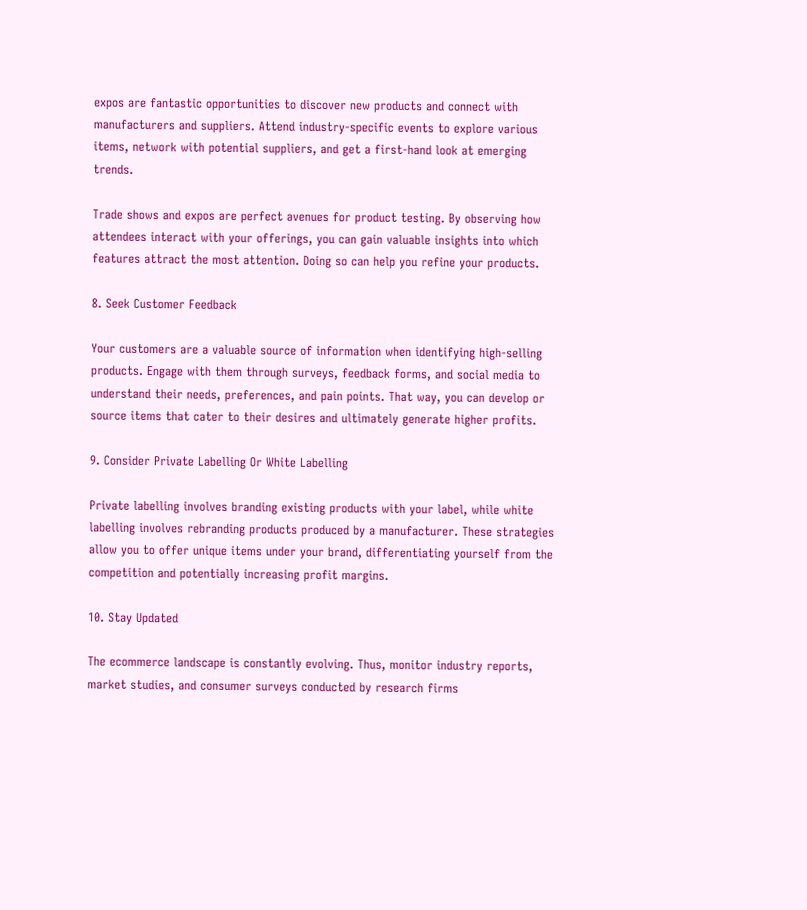expos are fantastic opportunities to discover new products and connect with manufacturers and suppliers. Attend industry-specific events to explore various items, network with potential suppliers, and get a first-hand look at emerging trends.

Trade shows and expos are perfect avenues for product testing. By observing how attendees interact with your offerings, you can gain valuable insights into which features attract the most attention. Doing so can help you refine your products.

8. Seek Customer Feedback

Your customers are a valuable source of information when identifying high-selling products. Engage with them through surveys, feedback forms, and social media to understand their needs, preferences, and pain points. That way, you can develop or source items that cater to their desires and ultimately generate higher profits.

9. Consider Private Labelling Or White Labelling

Private labelling involves branding existing products with your label, while white labelling involves rebranding products produced by a manufacturer. These strategies allow you to offer unique items under your brand, differentiating yourself from the competition and potentially increasing profit margins.

10. Stay Updated

The ecommerce landscape is constantly evolving. Thus, monitor industry reports, market studies, and consumer surveys conducted by research firms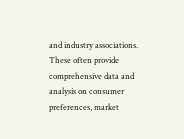and industry associations. These often provide comprehensive data and analysis on consumer preferences, market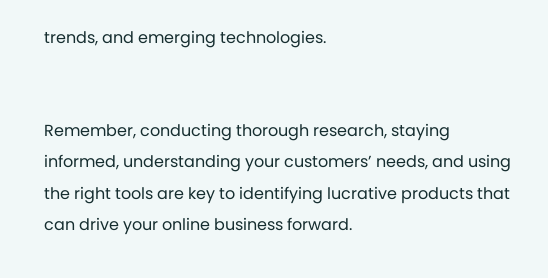trends, and emerging technologies.


Remember, conducting thorough research, staying informed, understanding your customers’ needs, and using the right tools are key to identifying lucrative products that can drive your online business forward.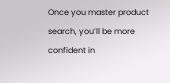Once you master product search, you’ll be more confident in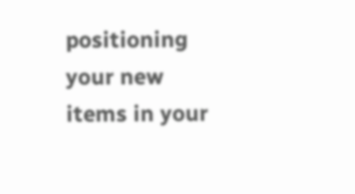positioning your new items in your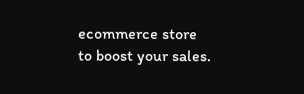ecommerce store to boost your sales.